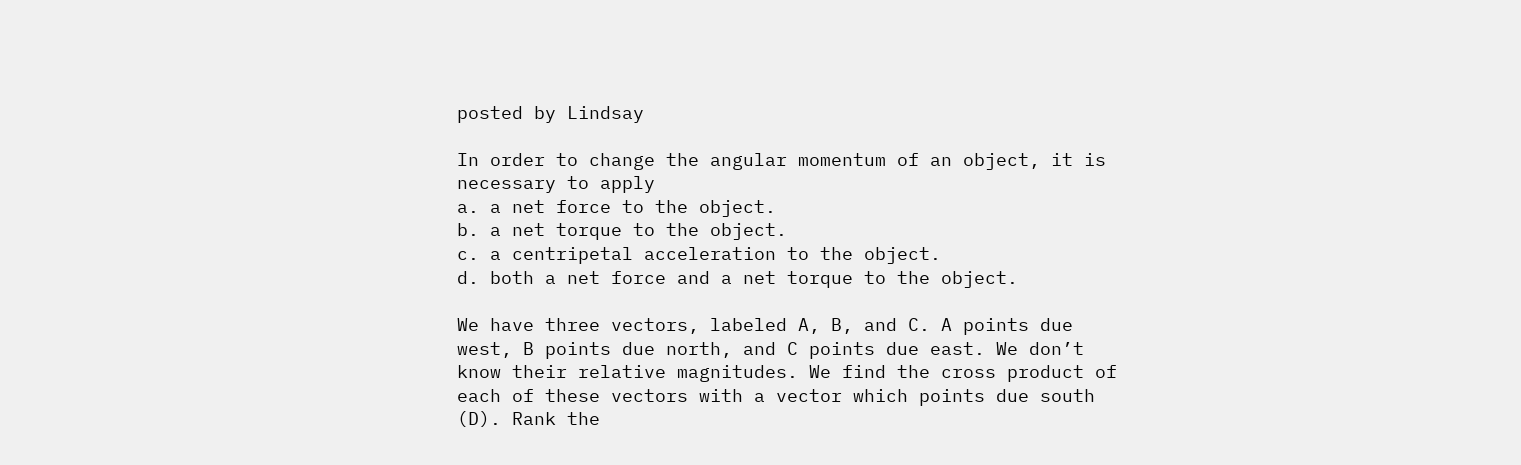posted by Lindsay

In order to change the angular momentum of an object, it is necessary to apply
a. a net force to the object.
b. a net torque to the object.
c. a centripetal acceleration to the object.
d. both a net force and a net torque to the object.

We have three vectors, labeled A, B, and C. A points due west, B points due north, and C points due east. We don’t know their relative magnitudes. We find the cross product of each of these vectors with a vector which points due south (D). Rank the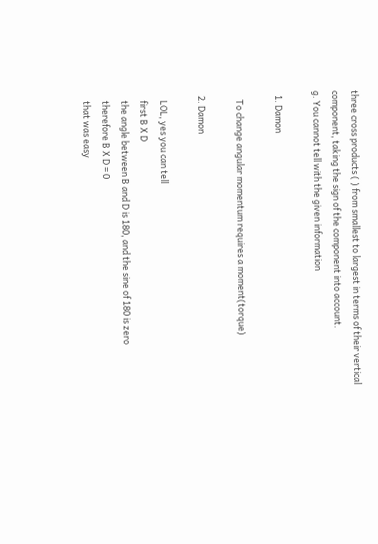three cross products ( ) from smallest to largest in terms of their vertical component, taking the sign of the component into account.
g. You cannot tell with the given information

  1. Damon

    To change angular momentum requires a moment(torque)

  2. Damon

    LOL, yes you can tell
    first B X D
    the angle between B and D is 180, and the sine of 180 is zero
    therefore B X D = 0
    that was easy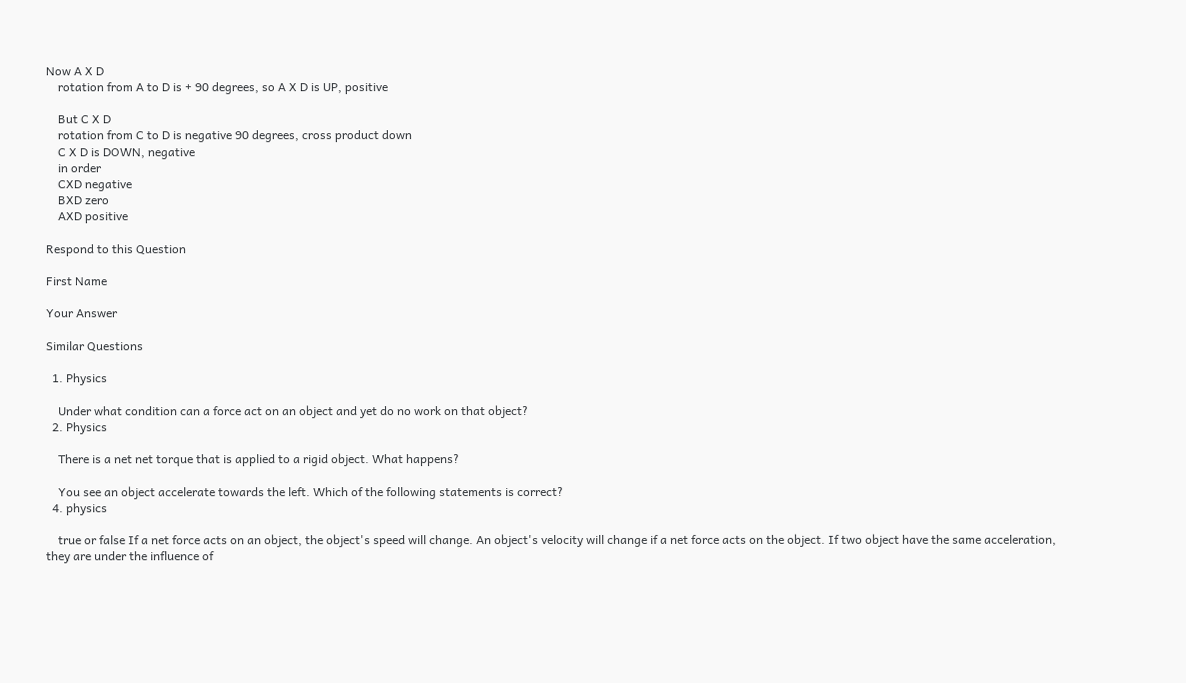Now A X D
    rotation from A to D is + 90 degrees, so A X D is UP, positive

    But C X D
    rotation from C to D is negative 90 degrees, cross product down
    C X D is DOWN, negative
    in order
    CXD negative
    BXD zero
    AXD positive

Respond to this Question

First Name

Your Answer

Similar Questions

  1. Physics

    Under what condition can a force act on an object and yet do no work on that object?
  2. Physics

    There is a net net torque that is applied to a rigid object. What happens?

    You see an object accelerate towards the left. Which of the following statements is correct?
  4. physics

    true or false If a net force acts on an object, the object's speed will change. An object's velocity will change if a net force acts on the object. If two object have the same acceleration, they are under the influence of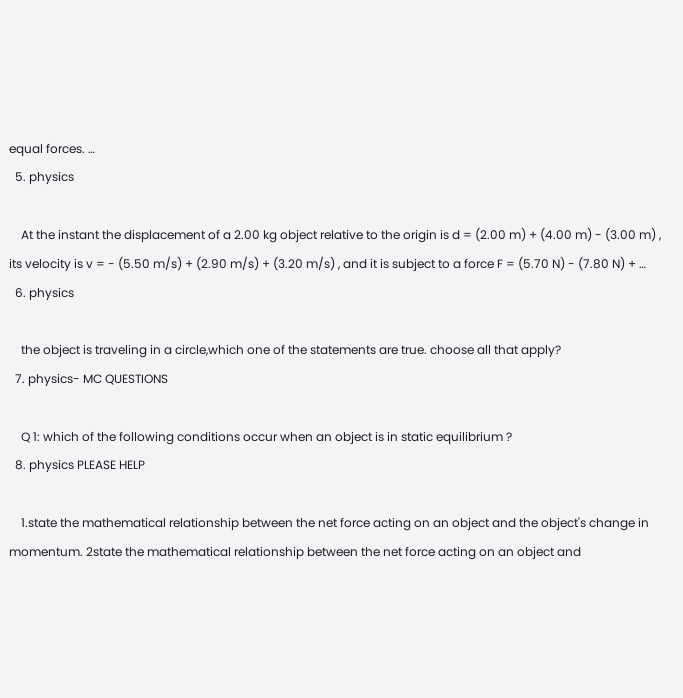equal forces. …
  5. physics

    At the instant the displacement of a 2.00 kg object relative to the origin is d = (2.00 m) + (4.00 m) - (3.00 m) , its velocity is v = - (5.50 m/s) + (2.90 m/s) + (3.20 m/s) , and it is subject to a force F = (5.70 N) - (7.80 N) + …
  6. physics

    the object is traveling in a circle,which one of the statements are true. choose all that apply?
  7. physics- MC QUESTIONS

    Q 1: which of the following conditions occur when an object is in static equilibrium ?
  8. physics PLEASE HELP

    1.state the mathematical relationship between the net force acting on an object and the object's change in momentum. 2state the mathematical relationship between the net force acting on an object and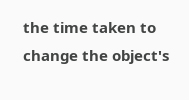the time taken to change the object's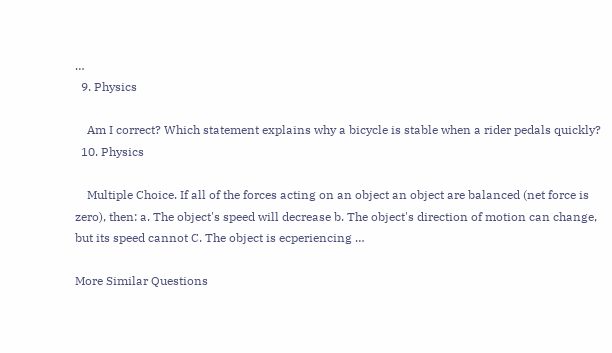…
  9. Physics

    Am I correct? Which statement explains why a bicycle is stable when a rider pedals quickly?
  10. Physics

    Multiple Choice. If all of the forces acting on an object an object are balanced (net force is zero), then: a. The object's speed will decrease b. The object's direction of motion can change, but its speed cannot C. The object is ecperiencing …

More Similar Questions